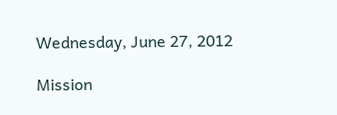Wednesday, June 27, 2012

Mission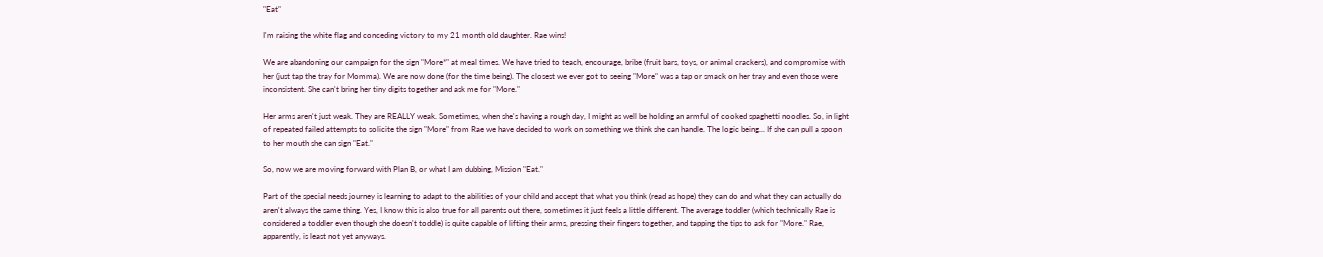"Eat"

I'm raising the white flag and conceding victory to my 21 month old daughter. Rae wins!

We are abandoning our campaign for the sign "More*" at meal times. We have tried to teach, encourage, bribe (fruit bars, toys, or animal crackers), and compromise with her (just tap the tray for Momma). We are now done (for the time being). The closest we ever got to seeing "More" was a tap or smack on her tray and even those were inconsistent. She can't bring her tiny digits together and ask me for "More."

Her arms aren't just weak. They are REALLY weak. Sometimes, when she's having a rough day, I might as well be holding an armful of cooked spaghetti noodles. So, in light of repeated failed attempts to solicite the sign "More" from Rae we have decided to work on something we think she can handle. The logic being... If she can pull a spoon to her mouth she can sign "Eat."

So, now we are moving forward with Plan B, or what I am dubbing, Mission "Eat."

Part of the special needs journey is learning to adapt to the abilities of your child and accept that what you think (read as hope) they can do and what they can actually do aren't always the same thing. Yes, I know this is also true for all parents out there, sometimes it just feels a little different. The average toddler (which technically Rae is considered a toddler even though she doesn't toddle) is quite capable of lifting their arms, pressing their fingers together, and tapping the tips to ask for "More." Rae, apparently, is least not yet anyways.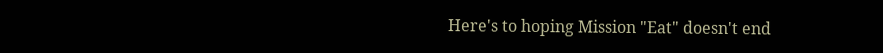Here's to hoping Mission "Eat" doesn't end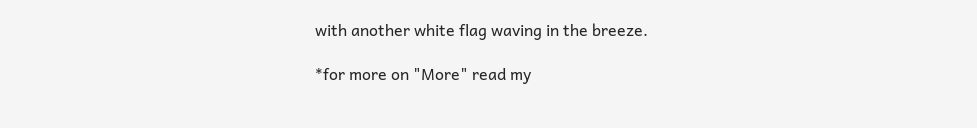with another white flag waving in the breeze.

*for more on "More" read my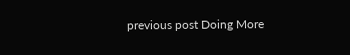previous post Doing More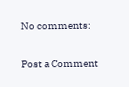No comments:

Post a Comment